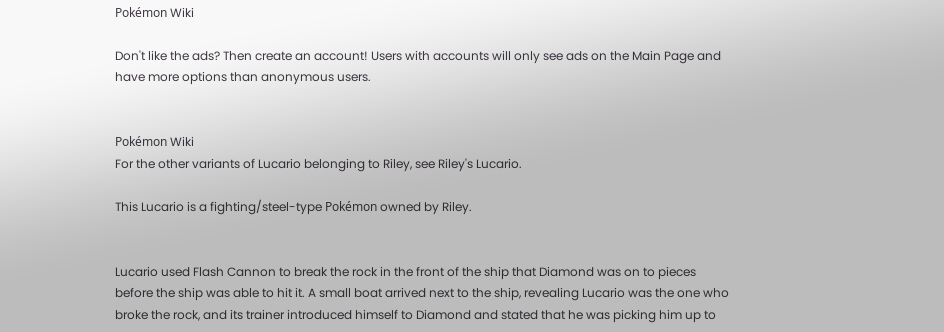Pokémon Wiki

Don't like the ads? Then create an account! Users with accounts will only see ads on the Main Page and have more options than anonymous users.


Pokémon Wiki
For the other variants of Lucario belonging to Riley, see Riley's Lucario.

This Lucario is a fighting/steel-type Pokémon owned by Riley.


Lucario used Flash Cannon to break the rock in the front of the ship that Diamond was on to pieces before the ship was able to hit it. A small boat arrived next to the ship, revealing Lucario was the one who broke the rock, and its trainer introduced himself to Diamond and stated that he was picking him up to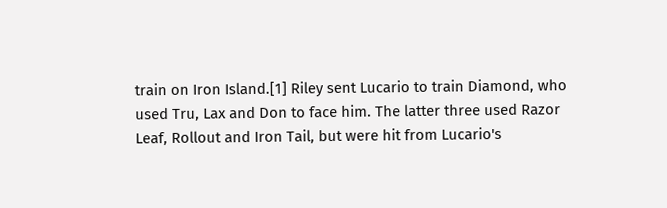train on Iron Island.[1] Riley sent Lucario to train Diamond, who used Tru, Lax and Don to face him. The latter three used Razor Leaf, Rollout and Iron Tail, but were hit from Lucario's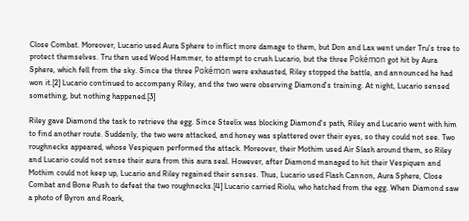Close Combat. Moreover, Lucario used Aura Sphere to inflict more damage to them, but Don and Lax went under Tru's tree to protect themselves. Tru then used Wood Hammer, to attempt to crush Lucario, but the three Pokémon got hit by Aura Sphere, which fell from the sky. Since the three Pokémon were exhausted, Riley stopped the battle, and announced he had won it.[2] Lucario continued to accompany Riley, and the two were observing Diamond's training. At night, Lucario sensed something, but nothing happened.[3]

Riley gave Diamond the task to retrieve the egg. Since Steelix was blocking Diamond's path, Riley and Lucario went with him to find another route. Suddenly, the two were attacked, and honey was splattered over their eyes, so they could not see. Two roughnecks appeared, whose Vespiquen performed the attack. Moreover, their Mothim used Air Slash around them, so Riley and Lucario could not sense their aura from this aura seal. However, after Diamond managed to hit their Vespiquen and Mothim could not keep up, Lucario and Riley regained their senses. Thus, Lucario used Flash Cannon, Aura Sphere, Close Combat and Bone Rush to defeat the two roughnecks.[4] Lucario carried Riolu, who hatched from the egg. When Diamond saw a photo of Byron and Roark,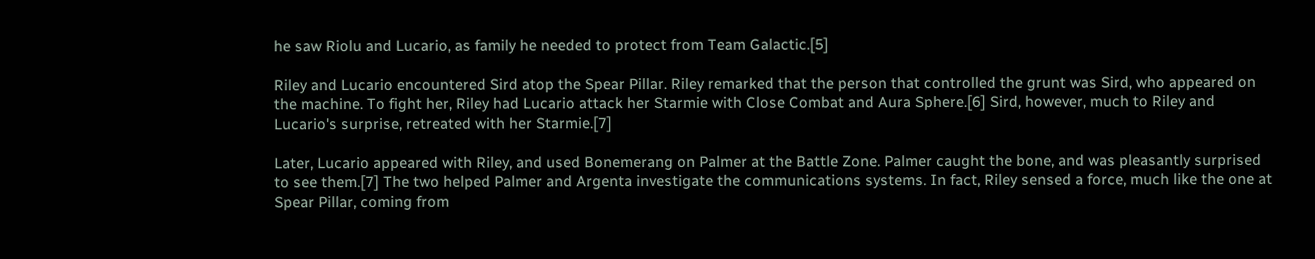he saw Riolu and Lucario, as family he needed to protect from Team Galactic.[5]

Riley and Lucario encountered Sird atop the Spear Pillar. Riley remarked that the person that controlled the grunt was Sird, who appeared on the machine. To fight her, Riley had Lucario attack her Starmie with Close Combat and Aura Sphere.[6] Sird, however, much to Riley and Lucario's surprise, retreated with her Starmie.[7]

Later, Lucario appeared with Riley, and used Bonemerang on Palmer at the Battle Zone. Palmer caught the bone, and was pleasantly surprised to see them.[7] The two helped Palmer and Argenta investigate the communications systems. In fact, Riley sensed a force, much like the one at Spear Pillar, coming from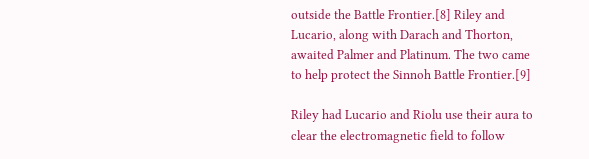outside the Battle Frontier.[8] Riley and Lucario, along with Darach and Thorton, awaited Palmer and Platinum. The two came to help protect the Sinnoh Battle Frontier.[9]

Riley had Lucario and Riolu use their aura to clear the electromagnetic field to follow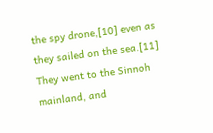the spy drone,[10] even as they sailed on the sea.[11] They went to the Sinnoh mainland, and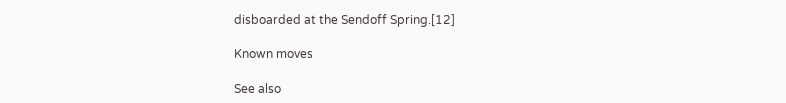disboarded at the Sendoff Spring.[12]

Known moves

See also